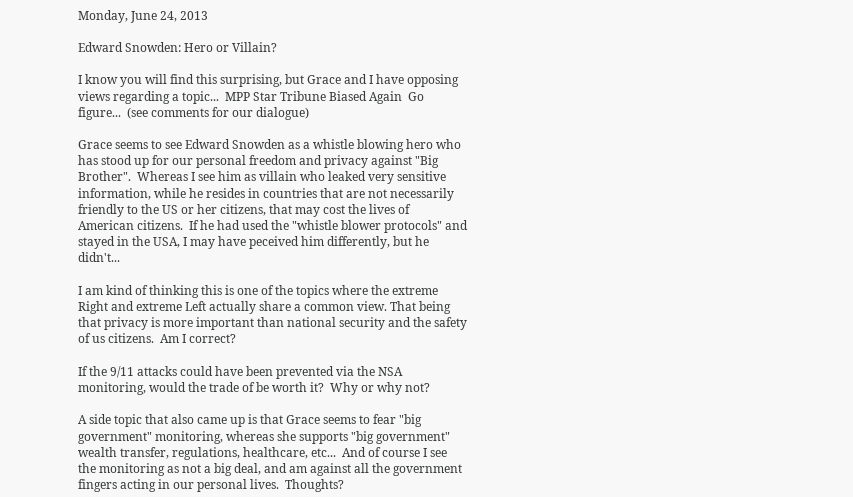Monday, June 24, 2013

Edward Snowden: Hero or Villain?

I know you will find this surprising, but Grace and I have opposing views regarding a topic...  MPP Star Tribune Biased Again  Go figure...  (see comments for our dialogue)

Grace seems to see Edward Snowden as a whistle blowing hero who has stood up for our personal freedom and privacy against "Big Brother".  Whereas I see him as villain who leaked very sensitive information, while he resides in countries that are not necessarily friendly to the US or her citizens, that may cost the lives of American citizens.  If he had used the "whistle blower protocols" and stayed in the USA, I may have peceived him differently, but he didn't...

I am kind of thinking this is one of the topics where the extreme Right and extreme Left actually share a common view. That being that privacy is more important than national security and the safety of us citizens.  Am I correct?

If the 9/11 attacks could have been prevented via the NSA monitoring, would the trade of be worth it?  Why or why not?

A side topic that also came up is that Grace seems to fear "big government" monitoring, whereas she supports "big government" wealth transfer, regulations, healthcare, etc...  And of course I see the monitoring as not a big deal, and am against all the government fingers acting in our personal lives.  Thoughts?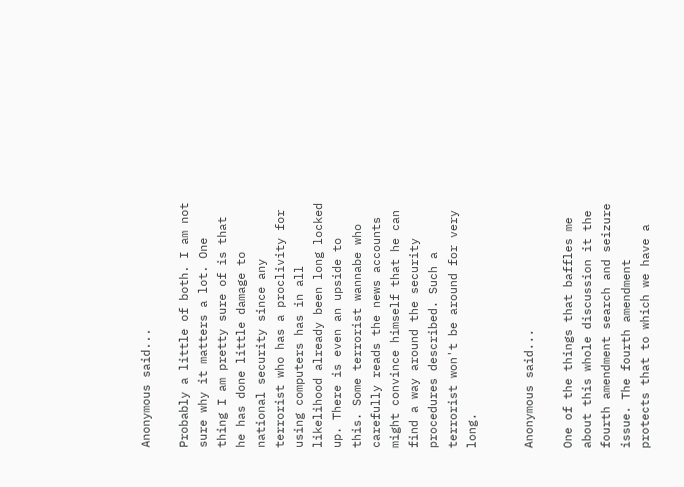Anonymous said...

Probably a little of both. I am not sure why it matters a lot. One thing I am pretty sure of is that he has done little damage to national security since any terrorist who has a proclivity for using computers has in all likelihood already been long locked up. There is even an upside to this. Some terrorist wannabe who carefully reads the news accounts might convince himself that he can find a way around the security procedures described. Such a terrorist won't be around for very long.


Anonymous said...

One of the things that baffles me about this whole discussion it the fourth amendment search and seizure issue. The fourth amendment protects that to which we have a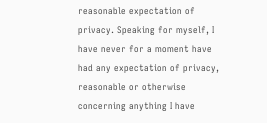reasonable expectation of privacy. Speaking for myself, I have never for a moment have had any expectation of privacy, reasonable or otherwise concerning anything I have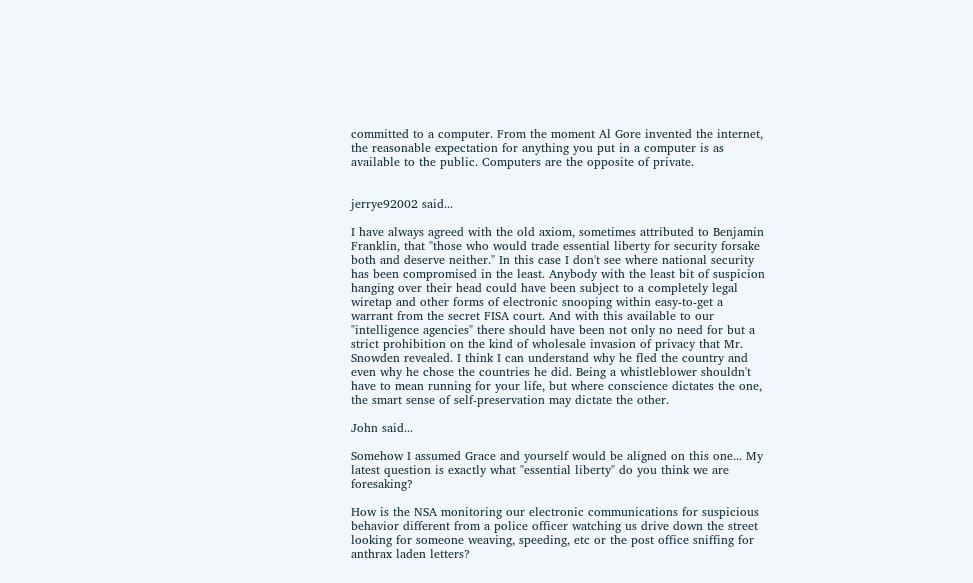committed to a computer. From the moment Al Gore invented the internet, the reasonable expectation for anything you put in a computer is as available to the public. Computers are the opposite of private.


jerrye92002 said...

I have always agreed with the old axiom, sometimes attributed to Benjamin Franklin, that "those who would trade essential liberty for security forsake both and deserve neither." In this case I don't see where national security has been compromised in the least. Anybody with the least bit of suspicion hanging over their head could have been subject to a completely legal wiretap and other forms of electronic snooping within easy-to-get a warrant from the secret FISA court. And with this available to our "intelligence agencies" there should have been not only no need for but a strict prohibition on the kind of wholesale invasion of privacy that Mr. Snowden revealed. I think I can understand why he fled the country and even why he chose the countries he did. Being a whistleblower shouldn't have to mean running for your life, but where conscience dictates the one, the smart sense of self-preservation may dictate the other.

John said...

Somehow I assumed Grace and yourself would be aligned on this one... My latest question is exactly what "essential liberty" do you think we are foresaking?

How is the NSA monitoring our electronic communications for suspicious behavior different from a police officer watching us drive down the street looking for someone weaving, speeding, etc or the post office sniffing for anthrax laden letters?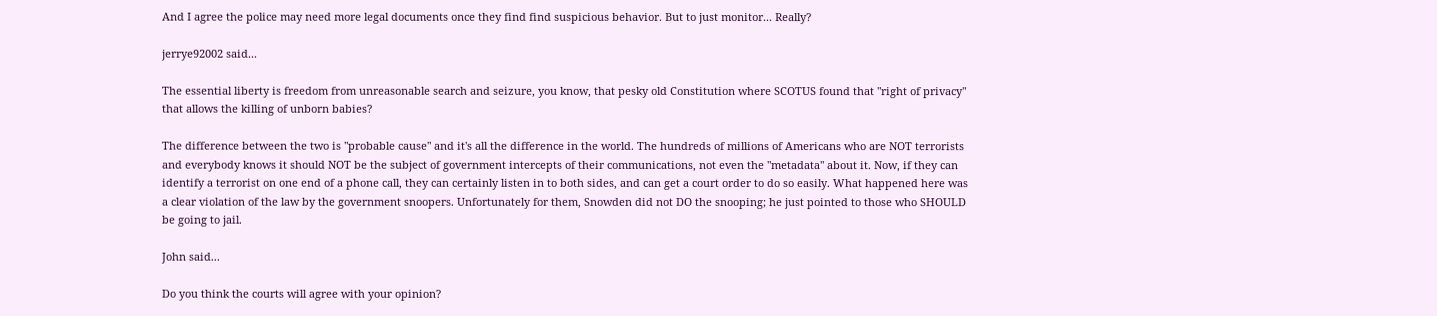And I agree the police may need more legal documents once they find find suspicious behavior. But to just monitor... Really?

jerrye92002 said...

The essential liberty is freedom from unreasonable search and seizure, you know, that pesky old Constitution where SCOTUS found that "right of privacy" that allows the killing of unborn babies?

The difference between the two is "probable cause" and it's all the difference in the world. The hundreds of millions of Americans who are NOT terrorists and everybody knows it should NOT be the subject of government intercepts of their communications, not even the "metadata" about it. Now, if they can identify a terrorist on one end of a phone call, they can certainly listen in to both sides, and can get a court order to do so easily. What happened here was a clear violation of the law by the government snoopers. Unfortunately for them, Snowden did not DO the snooping; he just pointed to those who SHOULD be going to jail.

John said...

Do you think the courts will agree with your opinion?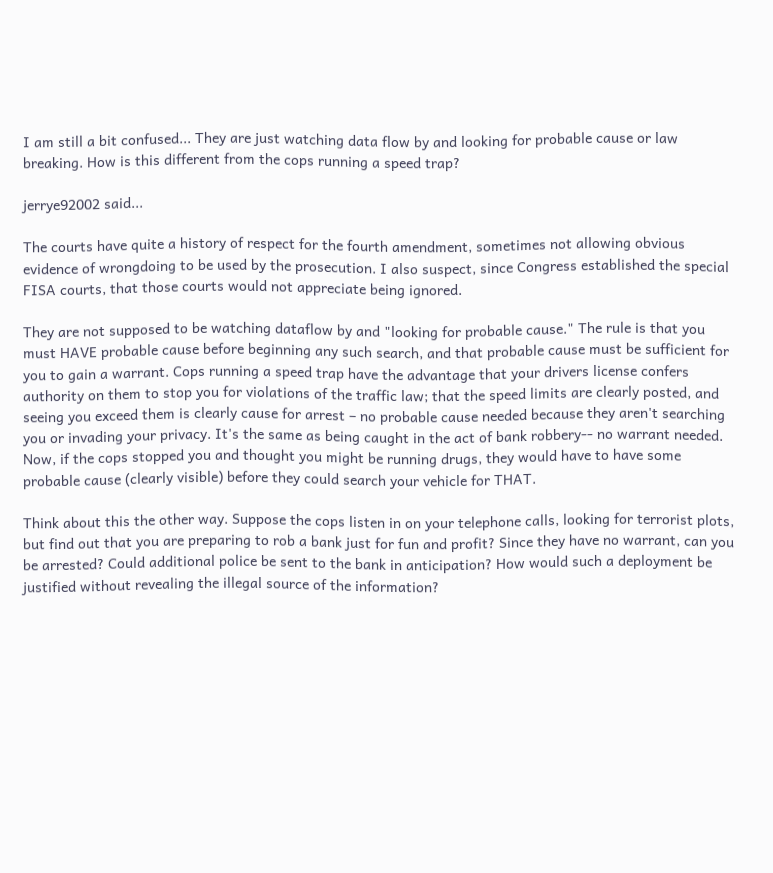I am still a bit confused... They are just watching data flow by and looking for probable cause or law breaking. How is this different from the cops running a speed trap?

jerrye92002 said...

The courts have quite a history of respect for the fourth amendment, sometimes not allowing obvious evidence of wrongdoing to be used by the prosecution. I also suspect, since Congress established the special FISA courts, that those courts would not appreciate being ignored.

They are not supposed to be watching dataflow by and "looking for probable cause." The rule is that you must HAVE probable cause before beginning any such search, and that probable cause must be sufficient for you to gain a warrant. Cops running a speed trap have the advantage that your drivers license confers authority on them to stop you for violations of the traffic law; that the speed limits are clearly posted, and seeing you exceed them is clearly cause for arrest – no probable cause needed because they aren't searching you or invading your privacy. It's the same as being caught in the act of bank robbery-- no warrant needed. Now, if the cops stopped you and thought you might be running drugs, they would have to have some probable cause (clearly visible) before they could search your vehicle for THAT.

Think about this the other way. Suppose the cops listen in on your telephone calls, looking for terrorist plots, but find out that you are preparing to rob a bank just for fun and profit? Since they have no warrant, can you be arrested? Could additional police be sent to the bank in anticipation? How would such a deployment be justified without revealing the illegal source of the information?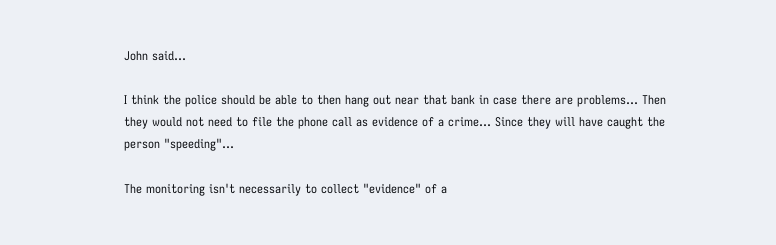John said...

I think the police should be able to then hang out near that bank in case there are problems... Then they would not need to file the phone call as evidence of a crime... Since they will have caught the person "speeding"...

The monitoring isn't necessarily to collect "evidence" of a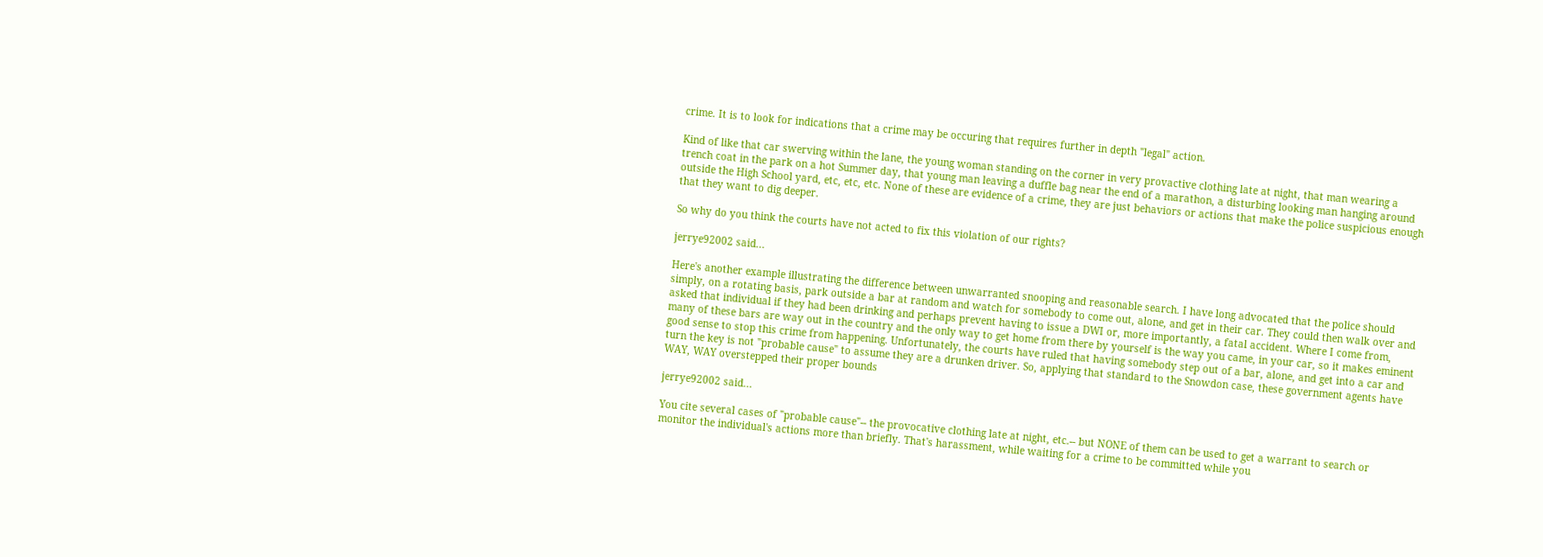crime. It is to look for indications that a crime may be occuring that requires further in depth "legal" action.

Kind of like that car swerving within the lane, the young woman standing on the corner in very provactive clothing late at night, that man wearing a trench coat in the park on a hot Summer day, that young man leaving a duffle bag near the end of a marathon, a disturbing looking man hanging around outside the High School yard, etc, etc, etc. None of these are evidence of a crime, they are just behaviors or actions that make the police suspicious enough that they want to dig deeper.

So why do you think the courts have not acted to fix this violation of our rights?

jerrye92002 said...

Here's another example illustrating the difference between unwarranted snooping and reasonable search. I have long advocated that the police should simply, on a rotating basis, park outside a bar at random and watch for somebody to come out, alone, and get in their car. They could then walk over and asked that individual if they had been drinking and perhaps prevent having to issue a DWI or, more importantly, a fatal accident. Where I come from, many of these bars are way out in the country and the only way to get home from there by yourself is the way you came, in your car, so it makes eminent good sense to stop this crime from happening. Unfortunately, the courts have ruled that having somebody step out of a bar, alone, and get into a car and turn the key is not "probable cause" to assume they are a drunken driver. So, applying that standard to the Snowdon case, these government agents have WAY, WAY overstepped their proper bounds

jerrye92002 said...

You cite several cases of "probable cause"-- the provocative clothing late at night, etc.-- but NONE of them can be used to get a warrant to search or monitor the individual's actions more than briefly. That's harassment, while waiting for a crime to be committed while you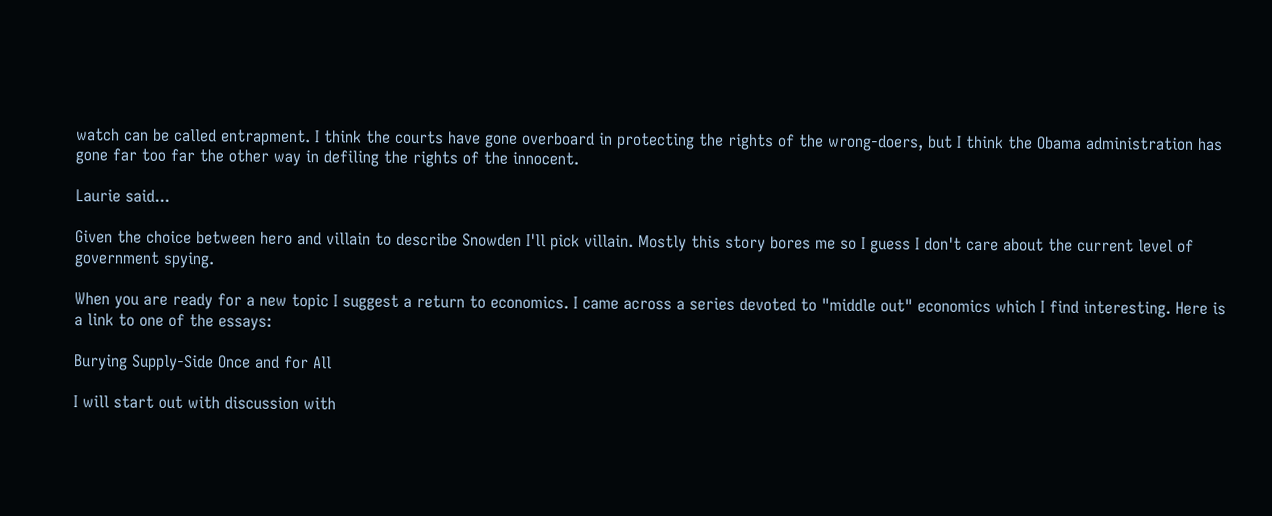watch can be called entrapment. I think the courts have gone overboard in protecting the rights of the wrong-doers, but I think the Obama administration has gone far too far the other way in defiling the rights of the innocent.

Laurie said...

Given the choice between hero and villain to describe Snowden I'll pick villain. Mostly this story bores me so I guess I don't care about the current level of government spying.

When you are ready for a new topic I suggest a return to economics. I came across a series devoted to "middle out" economics which I find interesting. Here is a link to one of the essays:

Burying Supply-Side Once and for All

I will start out with discussion with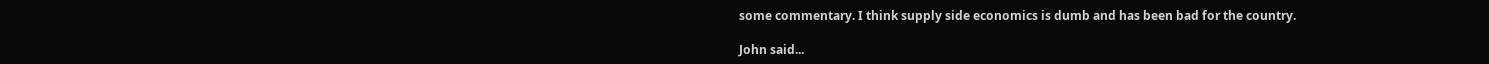some commentary. I think supply side economics is dumb and has been bad for the country.

John said...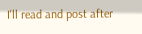I'll read and post after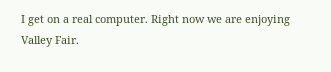I get on a real computer. Right now we are enjoying Valley Fair.